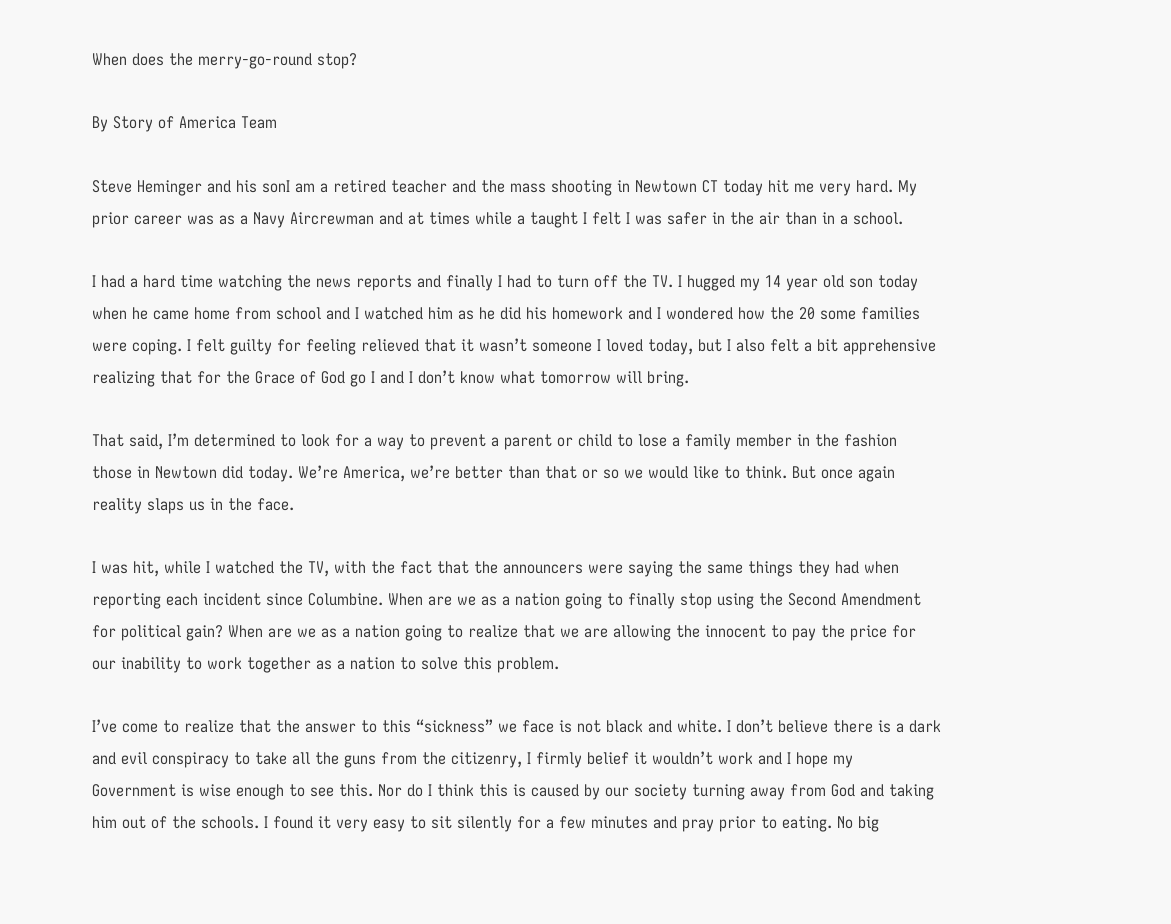When does the merry-go-round stop?

By Story of America Team

Steve Heminger and his sonI am a retired teacher and the mass shooting in Newtown CT today hit me very hard. My prior career was as a Navy Aircrewman and at times while a taught I felt I was safer in the air than in a school.

I had a hard time watching the news reports and finally I had to turn off the TV. I hugged my 14 year old son today when he came home from school and I watched him as he did his homework and I wondered how the 20 some families were coping. I felt guilty for feeling relieved that it wasn’t someone I loved today, but I also felt a bit apprehensive realizing that for the Grace of God go I and I don’t know what tomorrow will bring.

That said, I’m determined to look for a way to prevent a parent or child to lose a family member in the fashion those in Newtown did today. We’re America, we’re better than that or so we would like to think. But once again reality slaps us in the face.

I was hit, while I watched the TV, with the fact that the announcers were saying the same things they had when reporting each incident since Columbine. When are we as a nation going to finally stop using the Second Amendment for political gain? When are we as a nation going to realize that we are allowing the innocent to pay the price for our inability to work together as a nation to solve this problem.

I’ve come to realize that the answer to this “sickness” we face is not black and white. I don’t believe there is a dark and evil conspiracy to take all the guns from the citizenry, I firmly belief it wouldn’t work and I hope my Government is wise enough to see this. Nor do I think this is caused by our society turning away from God and taking him out of the schools. I found it very easy to sit silently for a few minutes and pray prior to eating. No big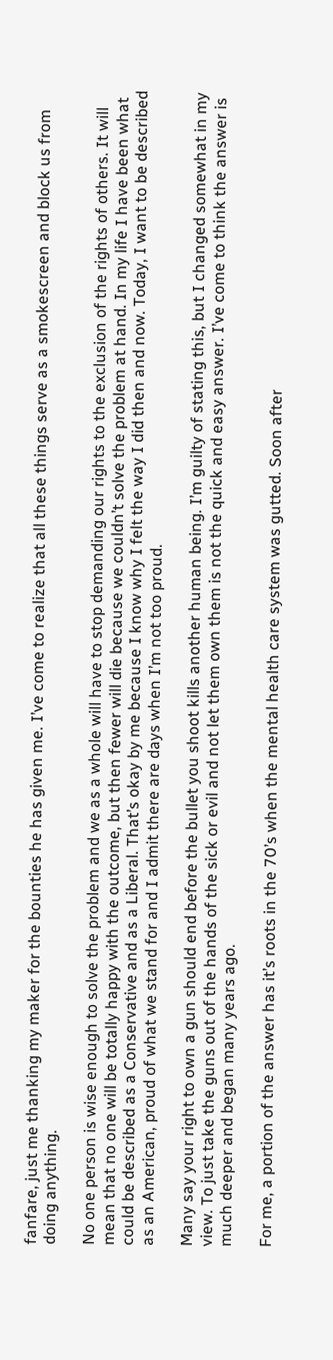fanfare, just me thanking my maker for the bounties he has given me. I’ve come to realize that all these things serve as a smokescreen and block us from doing anything.

No one person is wise enough to solve the problem and we as a whole will have to stop demanding our rights to the exclusion of the rights of others. It will mean that no one will be totally happy with the outcome, but then fewer will die because we couldn’t solve the problem at hand. In my life I have been what could be described as a Conservative and as a Liberal. That’s okay by me because I know why I felt the way I did then and now. Today, I want to be described as an American, proud of what we stand for and I admit there are days when I’m not too proud.

Many say your right to own a gun should end before the bullet you shoot kills another human being. I’m guilty of stating this, but I changed somewhat in my view. To just take the guns out of the hands of the sick or evil and not let them own them is not the quick and easy answer. I’ve come to think the answer is much deeper and began many years ago.

For me, a portion of the answer has it’s roots in the 70’s when the mental health care system was gutted. Soon after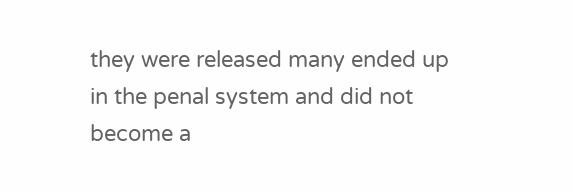they were released many ended up in the penal system and did not become a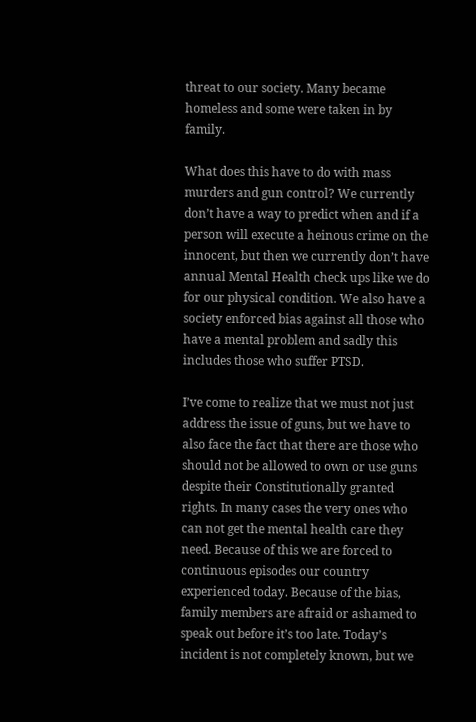threat to our society. Many became homeless and some were taken in by family.

What does this have to do with mass murders and gun control? We currently don’t have a way to predict when and if a person will execute a heinous crime on the innocent, but then we currently don’t have annual Mental Health check ups like we do for our physical condition. We also have a society enforced bias against all those who have a mental problem and sadly this includes those who suffer PTSD.

I’ve come to realize that we must not just address the issue of guns, but we have to also face the fact that there are those who should not be allowed to own or use guns despite their Constitutionally granted rights. In many cases the very ones who can not get the mental health care they need. Because of this we are forced to continuous episodes our country experienced today. Because of the bias, family members are afraid or ashamed to speak out before it’s too late. Today’s incident is not completely known, but we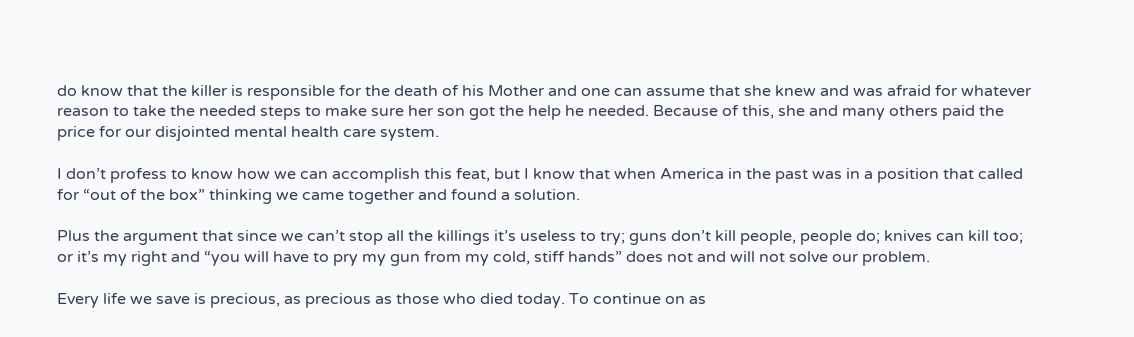do know that the killer is responsible for the death of his Mother and one can assume that she knew and was afraid for whatever reason to take the needed steps to make sure her son got the help he needed. Because of this, she and many others paid the price for our disjointed mental health care system.

I don’t profess to know how we can accomplish this feat, but I know that when America in the past was in a position that called for “out of the box” thinking we came together and found a solution.

Plus the argument that since we can’t stop all the killings it’s useless to try; guns don’t kill people, people do; knives can kill too; or it’s my right and “you will have to pry my gun from my cold, stiff hands” does not and will not solve our problem.

Every life we save is precious, as precious as those who died today. To continue on as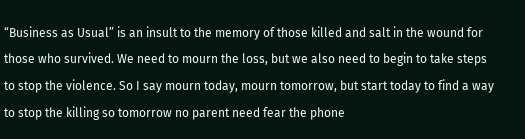“Business as Usual” is an insult to the memory of those killed and salt in the wound for those who survived. We need to mourn the loss, but we also need to begin to take steps to stop the violence. So I say mourn today, mourn tomorrow, but start today to find a way to stop the killing so tomorrow no parent need fear the phone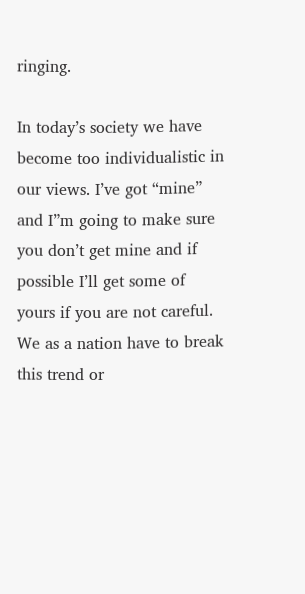ringing.

In today’s society we have become too individualistic in our views. I’ve got “mine” and I”m going to make sure you don’t get mine and if possible I’ll get some of yours if you are not careful. We as a nation have to break this trend or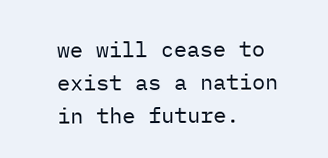we will cease to exist as a nation in the future.